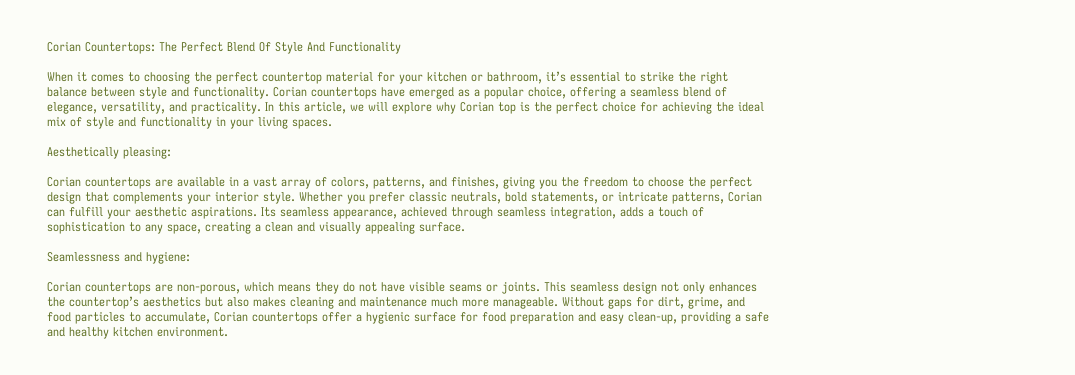Corian Countertops: The Perfect Blend Of Style And Functionality

When it comes to choosing the perfect countertop material for your kitchen or bathroom, it’s essential to strike the right balance between style and functionality. Corian countertops have emerged as a popular choice, offering a seamless blend of elegance, versatility, and practicality. In this article, we will explore why Corian top is the perfect choice for achieving the ideal mix of style and functionality in your living spaces.

Aesthetically pleasing:

Corian countertops are available in a vast array of colors, patterns, and finishes, giving you the freedom to choose the perfect design that complements your interior style. Whether you prefer classic neutrals, bold statements, or intricate patterns, Corian can fulfill your aesthetic aspirations. Its seamless appearance, achieved through seamless integration, adds a touch of sophistication to any space, creating a clean and visually appealing surface.

Seamlessness and hygiene:

Corian countertops are non-porous, which means they do not have visible seams or joints. This seamless design not only enhances the countertop’s aesthetics but also makes cleaning and maintenance much more manageable. Without gaps for dirt, grime, and food particles to accumulate, Corian countertops offer a hygienic surface for food preparation and easy clean-up, providing a safe and healthy kitchen environment.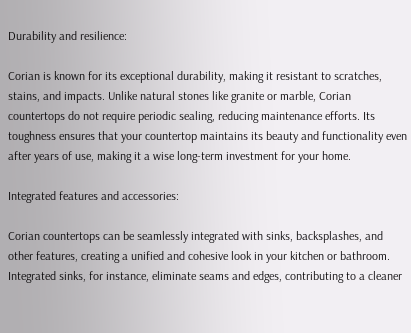Durability and resilience:

Corian is known for its exceptional durability, making it resistant to scratches, stains, and impacts. Unlike natural stones like granite or marble, Corian countertops do not require periodic sealing, reducing maintenance efforts. Its toughness ensures that your countertop maintains its beauty and functionality even after years of use, making it a wise long-term investment for your home.

Integrated features and accessories:

Corian countertops can be seamlessly integrated with sinks, backsplashes, and other features, creating a unified and cohesive look in your kitchen or bathroom. Integrated sinks, for instance, eliminate seams and edges, contributing to a cleaner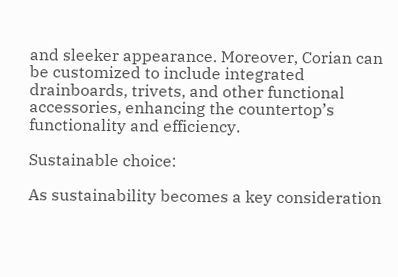and sleeker appearance. Moreover, Corian can be customized to include integrated drainboards, trivets, and other functional accessories, enhancing the countertop’s functionality and efficiency.

Sustainable choice:

As sustainability becomes a key consideration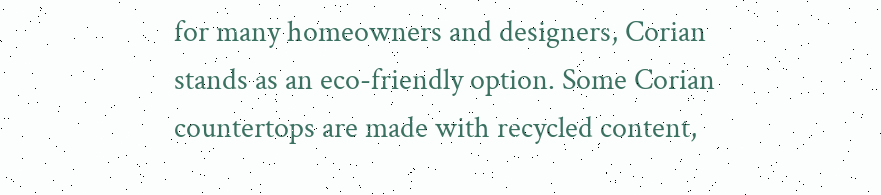for many homeowners and designers, Corian stands as an eco-friendly option. Some Corian countertops are made with recycled content,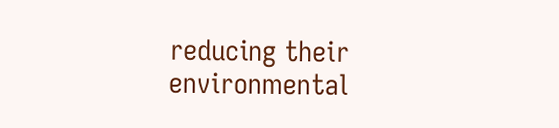reducing their environmental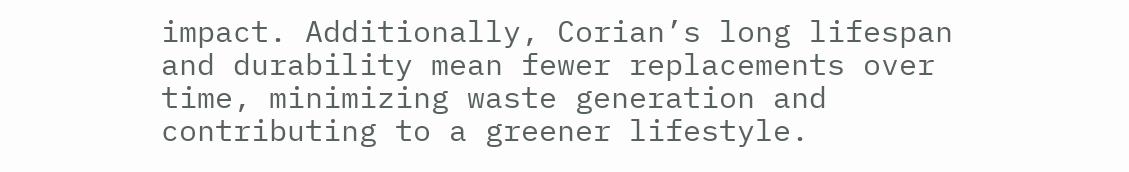impact. Additionally, Corian’s long lifespan and durability mean fewer replacements over time, minimizing waste generation and contributing to a greener lifestyle.